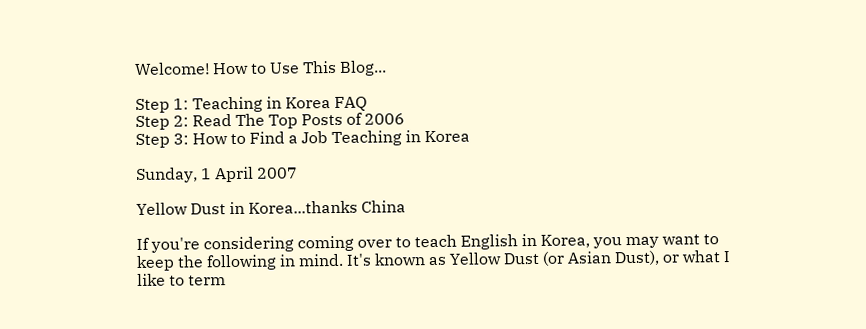Welcome! How to Use This Blog...

Step 1: Teaching in Korea FAQ
Step 2: Read The Top Posts of 2006
Step 3: How to Find a Job Teaching in Korea

Sunday, 1 April 2007

Yellow Dust in Korea...thanks China

If you're considering coming over to teach English in Korea, you may want to keep the following in mind. It's known as Yellow Dust (or Asian Dust), or what I like to term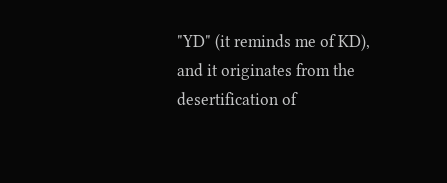"YD" (it reminds me of KD), and it originates from the desertification of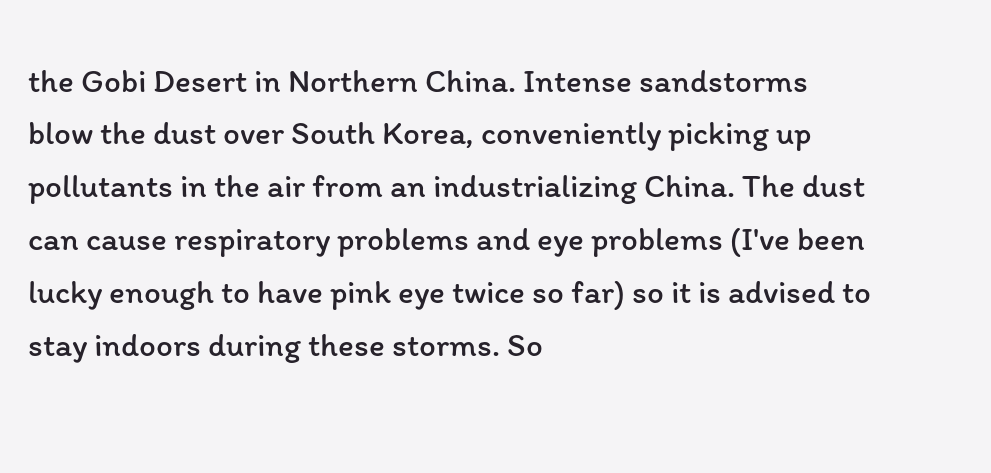the Gobi Desert in Northern China. Intense sandstorms blow the dust over South Korea, conveniently picking up pollutants in the air from an industrializing China. The dust can cause respiratory problems and eye problems (I've been lucky enough to have pink eye twice so far) so it is advised to stay indoors during these storms. So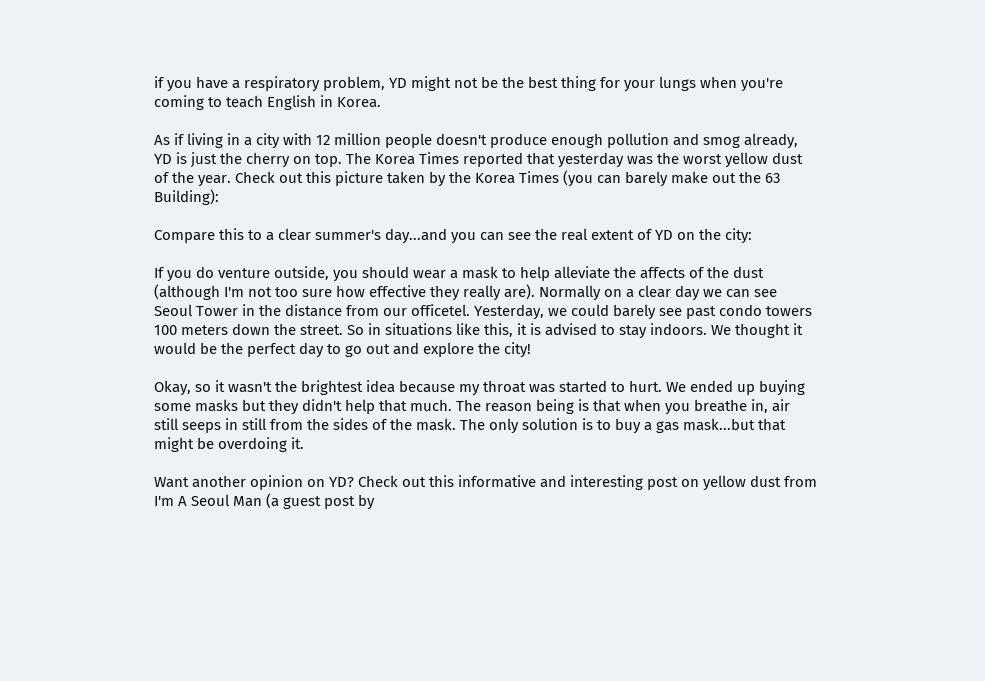if you have a respiratory problem, YD might not be the best thing for your lungs when you're coming to teach English in Korea.

As if living in a city with 12 million people doesn't produce enough pollution and smog already, YD is just the cherry on top. The Korea Times reported that yesterday was the worst yellow dust of the year. Check out this picture taken by the Korea Times (you can barely make out the 63 Building):

Compare this to a clear summer's day...and you can see the real extent of YD on the city:

If you do venture outside, you should wear a mask to help alleviate the affects of the dust (although I'm not too sure how effective they really are). Normally on a clear day we can see Seoul Tower in the distance from our officetel. Yesterday, we could barely see past condo towers 100 meters down the street. So in situations like this, it is advised to stay indoors. We thought it would be the perfect day to go out and explore the city!

Okay, so it wasn't the brightest idea because my throat was started to hurt. We ended up buying some masks but they didn't help that much. The reason being is that when you breathe in, air still seeps in still from the sides of the mask. The only solution is to buy a gas mask...but that might be overdoing it.

Want another opinion on YD? Check out this informative and interesting post on yellow dust from I'm A Seoul Man (a guest post by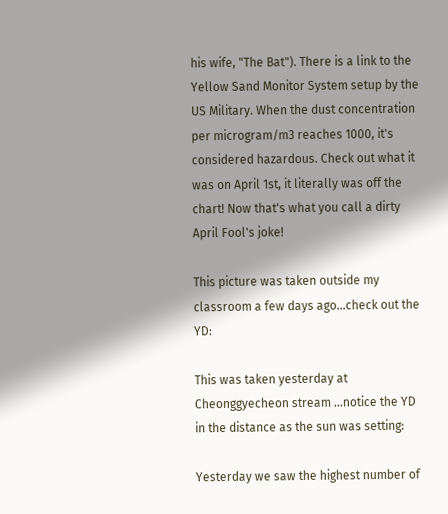his wife, "The Bat"). There is a link to the Yellow Sand Monitor System setup by the US Military. When the dust concentration per microgram/m3 reaches 1000, it's considered hazardous. Check out what it was on April 1st, it literally was off the chart! Now that's what you call a dirty April Fool's joke!

This picture was taken outside my classroom a few days ago...check out the YD:

This was taken yesterday at Cheonggyecheon stream ...notice the YD in the distance as the sun was setting:

Yesterday we saw the highest number of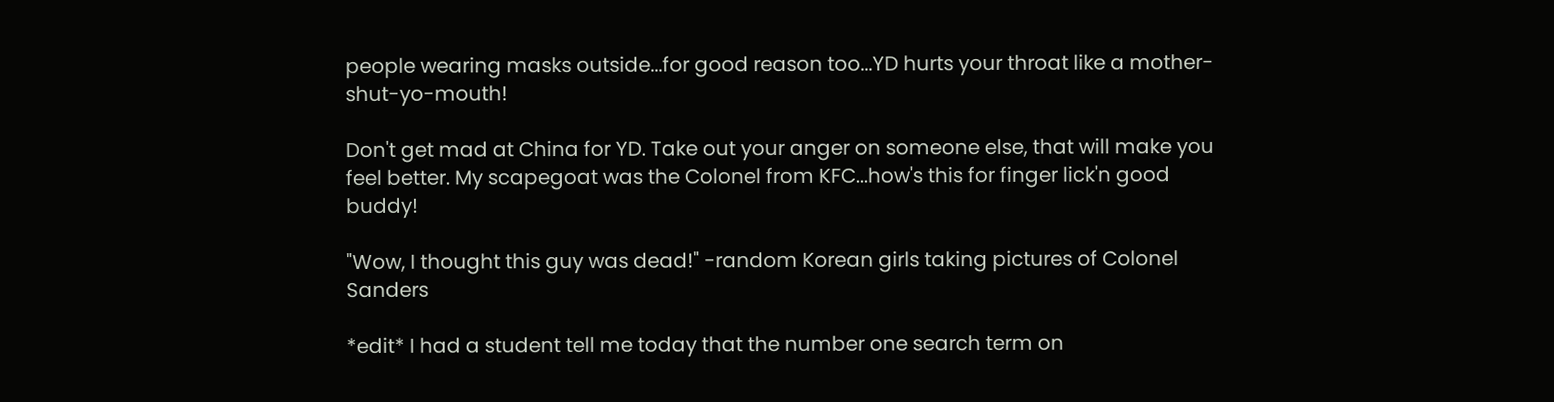people wearing masks outside...for good reason too...YD hurts your throat like a mother-shut-yo-mouth!

Don't get mad at China for YD. Take out your anger on someone else, that will make you feel better. My scapegoat was the Colonel from KFC...how's this for finger lick'n good buddy!

"Wow, I thought this guy was dead!" -random Korean girls taking pictures of Colonel Sanders

*edit* I had a student tell me today that the number one search term on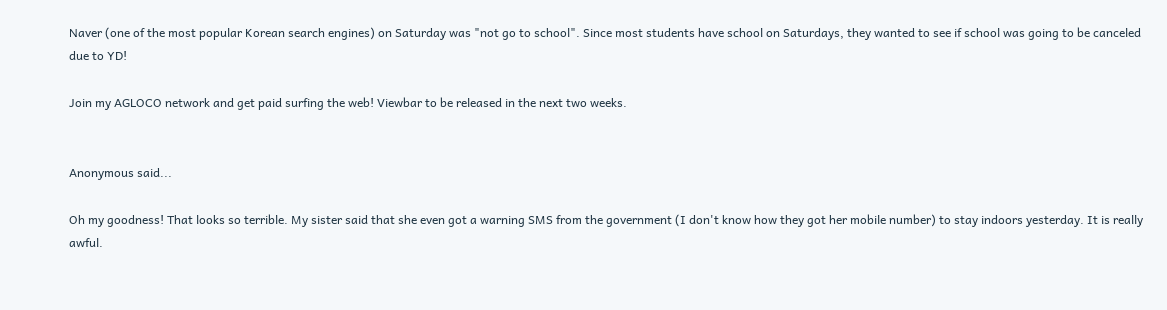Naver (one of the most popular Korean search engines) on Saturday was "not go to school". Since most students have school on Saturdays, they wanted to see if school was going to be canceled due to YD!

Join my AGLOCO network and get paid surfing the web! Viewbar to be released in the next two weeks.


Anonymous said...

Oh my goodness! That looks so terrible. My sister said that she even got a warning SMS from the government (I don't know how they got her mobile number) to stay indoors yesterday. It is really awful.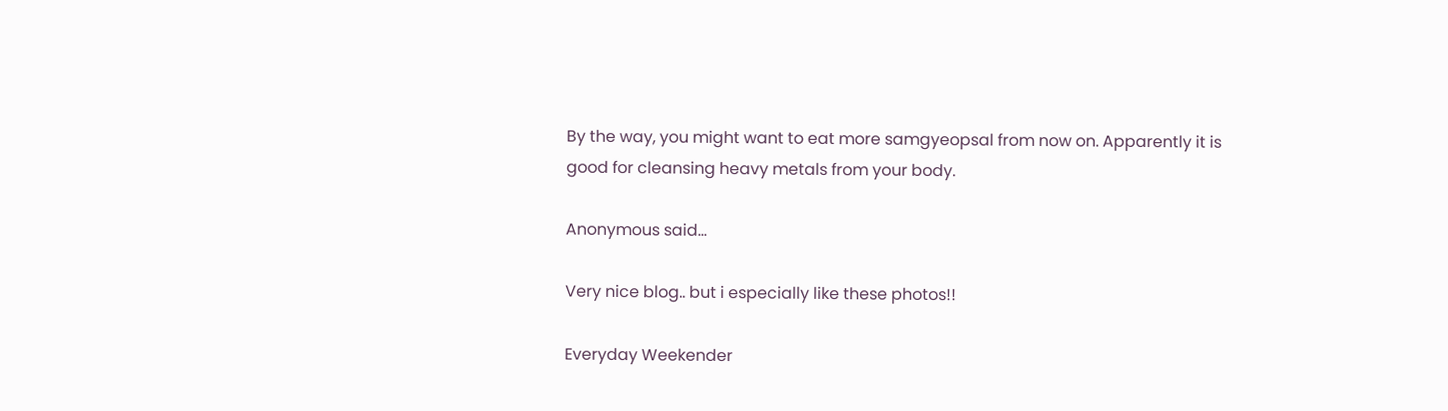By the way, you might want to eat more samgyeopsal from now on. Apparently it is good for cleansing heavy metals from your body.

Anonymous said...

Very nice blog.. but i especially like these photos!!

Everyday Weekender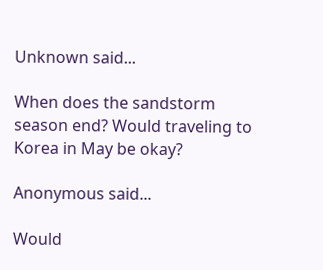Unknown said...

When does the sandstorm season end? Would traveling to Korea in May be okay?

Anonymous said...

Would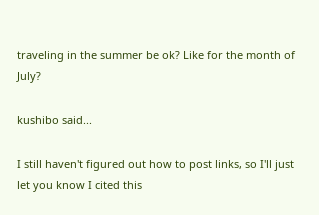traveling in the summer be ok? Like for the month of July?

kushibo said...

I still haven't figured out how to post links, so I'll just let you know I cited this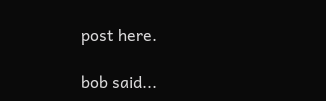post here.

bob said...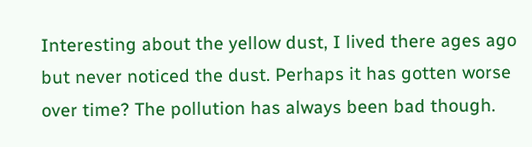Interesting about the yellow dust, I lived there ages ago but never noticed the dust. Perhaps it has gotten worse over time? The pollution has always been bad though.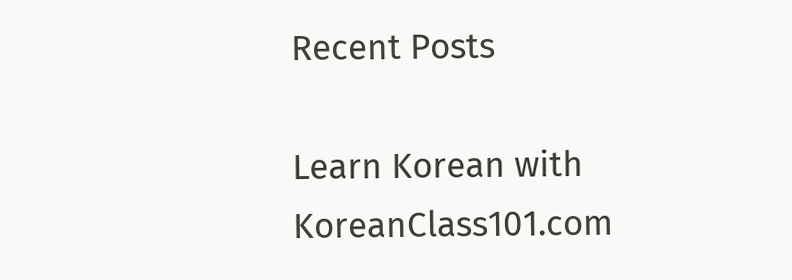Recent Posts

Learn Korean with KoreanClass101.com